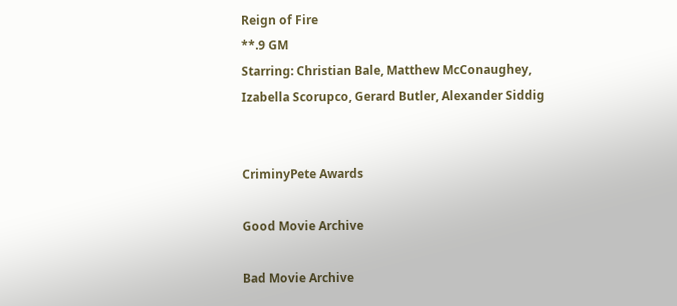Reign of Fire
**.9 GM
Starring: Christian Bale, Matthew McConaughey, Izabella Scorupco, Gerard Butler, Alexander Siddig


CriminyPete Awards

Good Movie Archive

Bad Movie Archive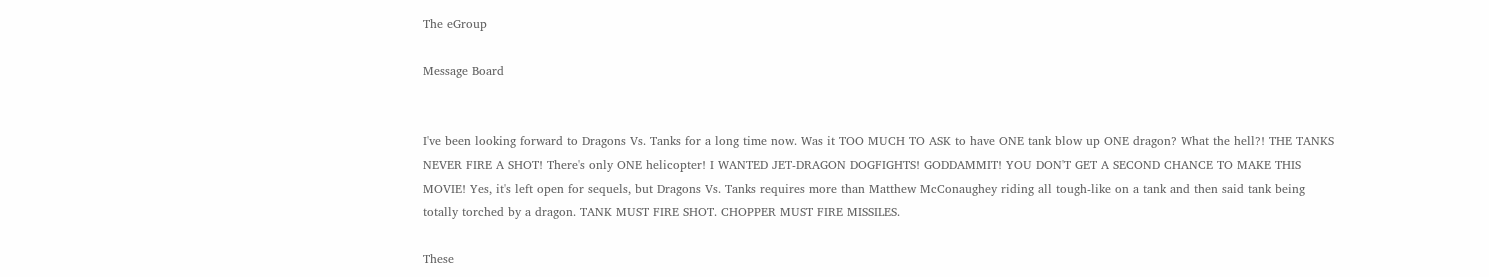The eGroup

Message Board


I've been looking forward to Dragons Vs. Tanks for a long time now. Was it TOO MUCH TO ASK to have ONE tank blow up ONE dragon? What the hell?! THE TANKS NEVER FIRE A SHOT! There's only ONE helicopter! I WANTED JET-DRAGON DOGFIGHTS! GODDAMMIT! YOU DON'T GET A SECOND CHANCE TO MAKE THIS MOVIE! Yes, it's left open for sequels, but Dragons Vs. Tanks requires more than Matthew McConaughey riding all tough-like on a tank and then said tank being totally torched by a dragon. TANK MUST FIRE SHOT. CHOPPER MUST FIRE MISSILES.

These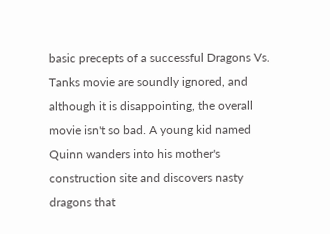basic precepts of a successful Dragons Vs. Tanks movie are soundly ignored, and although it is disappointing, the overall movie isn't so bad. A young kid named Quinn wanders into his mother's construction site and discovers nasty dragons that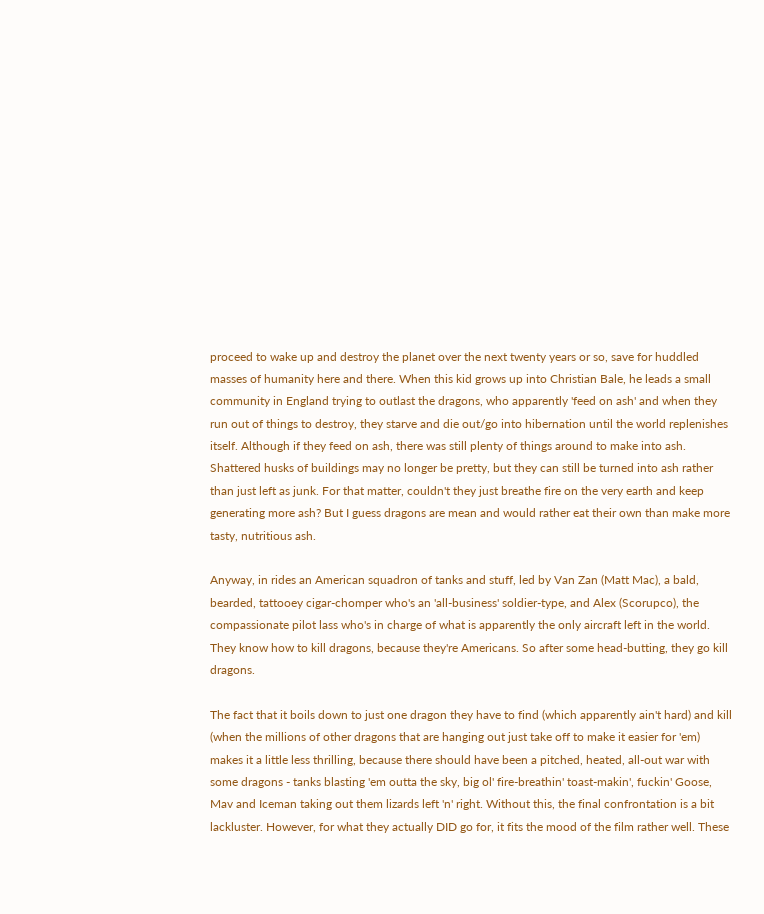proceed to wake up and destroy the planet over the next twenty years or so, save for huddled masses of humanity here and there. When this kid grows up into Christian Bale, he leads a small community in England trying to outlast the dragons, who apparently 'feed on ash' and when they run out of things to destroy, they starve and die out/go into hibernation until the world replenishes itself. Although if they feed on ash, there was still plenty of things around to make into ash. Shattered husks of buildings may no longer be pretty, but they can still be turned into ash rather than just left as junk. For that matter, couldn't they just breathe fire on the very earth and keep generating more ash? But I guess dragons are mean and would rather eat their own than make more tasty, nutritious ash.

Anyway, in rides an American squadron of tanks and stuff, led by Van Zan (Matt Mac), a bald, bearded, tattooey cigar-chomper who's an 'all-business' soldier-type, and Alex (Scorupco), the compassionate pilot lass who's in charge of what is apparently the only aircraft left in the world. They know how to kill dragons, because they're Americans. So after some head-butting, they go kill dragons.

The fact that it boils down to just one dragon they have to find (which apparently ain't hard) and kill (when the millions of other dragons that are hanging out just take off to make it easier for 'em) makes it a little less thrilling, because there should have been a pitched, heated, all-out war with some dragons - tanks blasting 'em outta the sky, big ol' fire-breathin' toast-makin', fuckin' Goose, Mav and Iceman taking out them lizards left 'n' right. Without this, the final confrontation is a bit lackluster. However, for what they actually DID go for, it fits the mood of the film rather well. These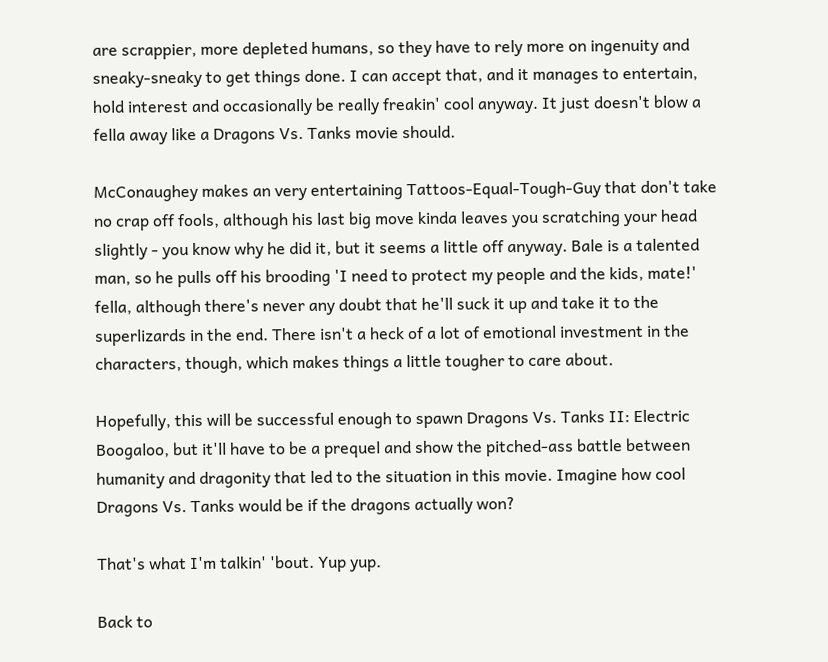are scrappier, more depleted humans, so they have to rely more on ingenuity and sneaky-sneaky to get things done. I can accept that, and it manages to entertain, hold interest and occasionally be really freakin' cool anyway. It just doesn't blow a fella away like a Dragons Vs. Tanks movie should.

McConaughey makes an very entertaining Tattoos-Equal-Tough-Guy that don't take no crap off fools, although his last big move kinda leaves you scratching your head slightly - you know why he did it, but it seems a little off anyway. Bale is a talented man, so he pulls off his brooding 'I need to protect my people and the kids, mate!' fella, although there's never any doubt that he'll suck it up and take it to the superlizards in the end. There isn't a heck of a lot of emotional investment in the characters, though, which makes things a little tougher to care about.

Hopefully, this will be successful enough to spawn Dragons Vs. Tanks II: Electric Boogaloo, but it'll have to be a prequel and show the pitched-ass battle between humanity and dragonity that led to the situation in this movie. Imagine how cool Dragons Vs. Tanks would be if the dragons actually won?

That's what I'm talkin' 'bout. Yup yup.

Back to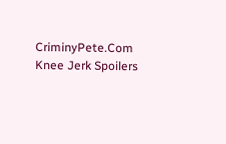CriminyPete.Com Knee Jerk Spoilers